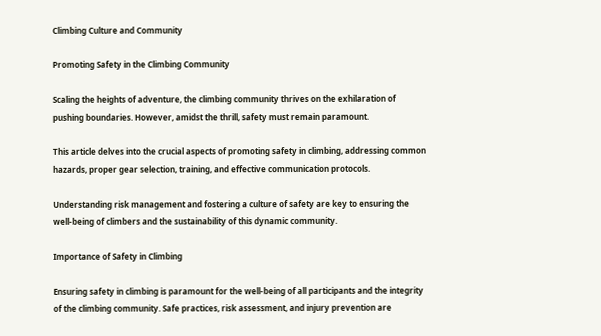Climbing Culture and Community

Promoting Safety in the Climbing Community

Scaling the heights of adventure, the climbing community thrives on the exhilaration of pushing boundaries. However, amidst the thrill, safety must remain paramount.

This article delves into the crucial aspects of promoting safety in climbing, addressing common hazards, proper gear selection, training, and effective communication protocols.

Understanding risk management and fostering a culture of safety are key to ensuring the well-being of climbers and the sustainability of this dynamic community.

Importance of Safety in Climbing

Ensuring safety in climbing is paramount for the well-being of all participants and the integrity of the climbing community. Safe practices, risk assessment, and injury prevention are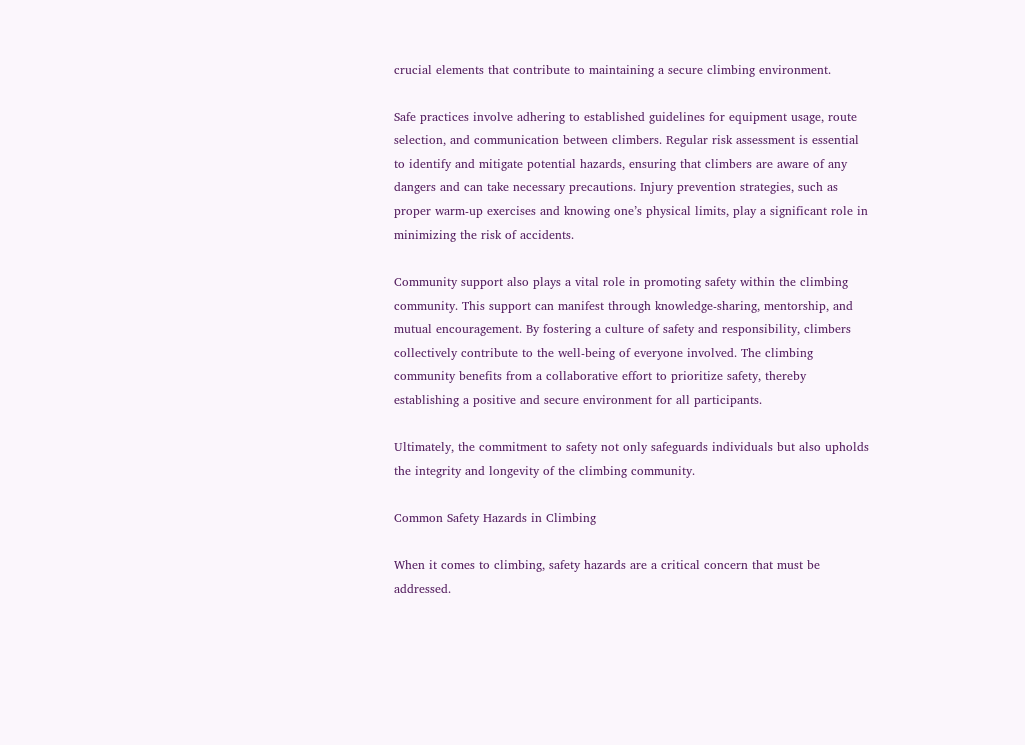crucial elements that contribute to maintaining a secure climbing environment.

Safe practices involve adhering to established guidelines for equipment usage, route selection, and communication between climbers. Regular risk assessment is essential to identify and mitigate potential hazards, ensuring that climbers are aware of any dangers and can take necessary precautions. Injury prevention strategies, such as proper warm-up exercises and knowing one’s physical limits, play a significant role in minimizing the risk of accidents.

Community support also plays a vital role in promoting safety within the climbing community. This support can manifest through knowledge-sharing, mentorship, and mutual encouragement. By fostering a culture of safety and responsibility, climbers collectively contribute to the well-being of everyone involved. The climbing community benefits from a collaborative effort to prioritize safety, thereby establishing a positive and secure environment for all participants.

Ultimately, the commitment to safety not only safeguards individuals but also upholds the integrity and longevity of the climbing community.

Common Safety Hazards in Climbing

When it comes to climbing, safety hazards are a critical concern that must be addressed.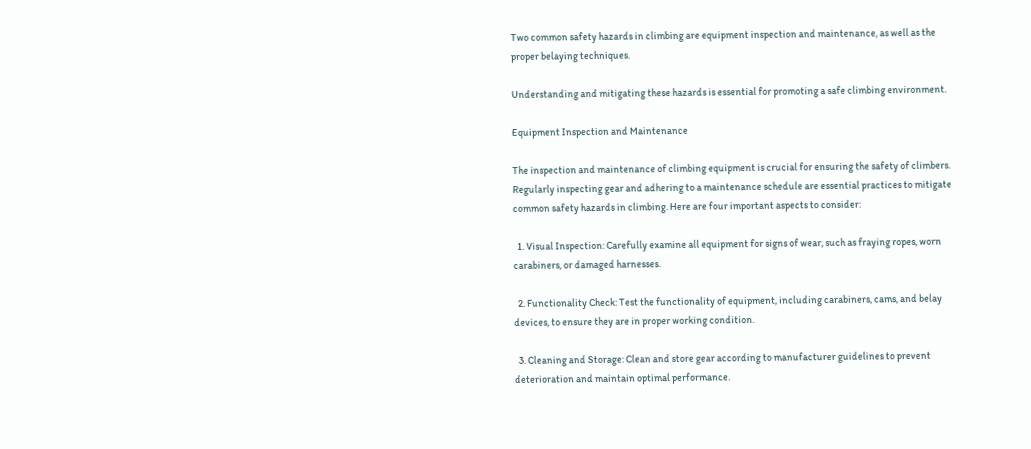Two common safety hazards in climbing are equipment inspection and maintenance, as well as the proper belaying techniques.

Understanding and mitigating these hazards is essential for promoting a safe climbing environment.

Equipment Inspection and Maintenance

The inspection and maintenance of climbing equipment is crucial for ensuring the safety of climbers. Regularly inspecting gear and adhering to a maintenance schedule are essential practices to mitigate common safety hazards in climbing. Here are four important aspects to consider:

  1. Visual Inspection: Carefully examine all equipment for signs of wear, such as fraying ropes, worn carabiners, or damaged harnesses.

  2. Functionality Check: Test the functionality of equipment, including carabiners, cams, and belay devices, to ensure they are in proper working condition.

  3. Cleaning and Storage: Clean and store gear according to manufacturer guidelines to prevent deterioration and maintain optimal performance.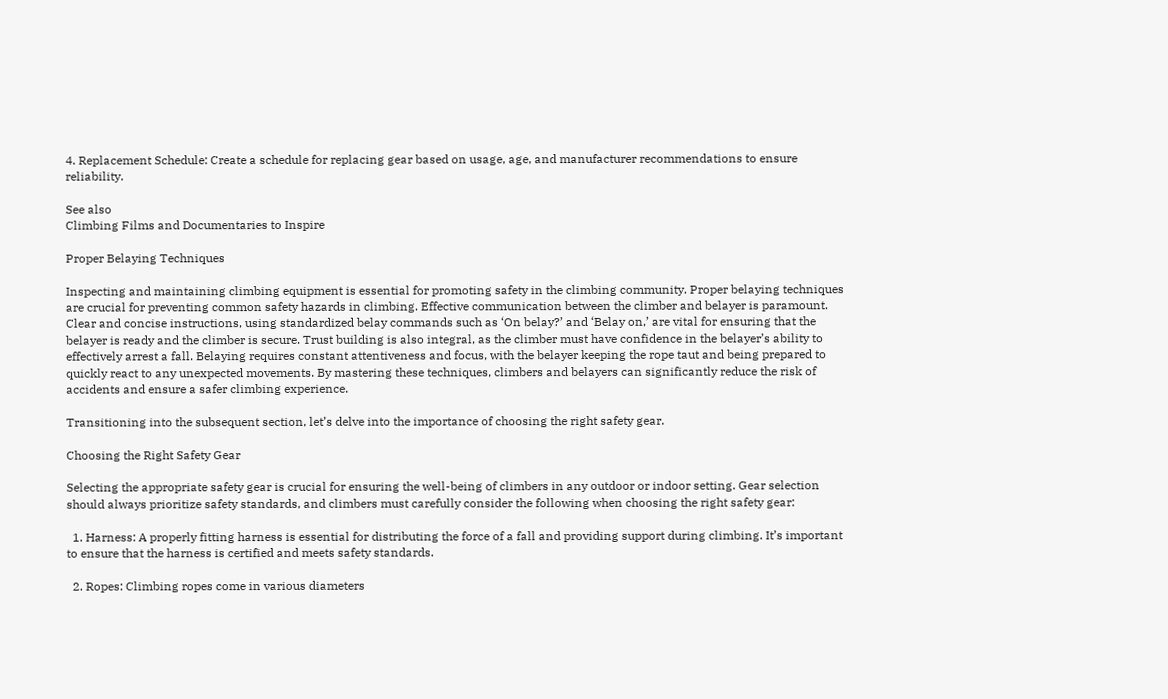4. Replacement Schedule: Create a schedule for replacing gear based on usage, age, and manufacturer recommendations to ensure reliability.

See also
Climbing Films and Documentaries to Inspire

Proper Belaying Techniques

Inspecting and maintaining climbing equipment is essential for promoting safety in the climbing community. Proper belaying techniques are crucial for preventing common safety hazards in climbing. Effective communication between the climber and belayer is paramount. Clear and concise instructions, using standardized belay commands such as ‘On belay?’ and ‘Belay on,’ are vital for ensuring that the belayer is ready and the climber is secure. Trust building is also integral, as the climber must have confidence in the belayer’s ability to effectively arrest a fall. Belaying requires constant attentiveness and focus, with the belayer keeping the rope taut and being prepared to quickly react to any unexpected movements. By mastering these techniques, climbers and belayers can significantly reduce the risk of accidents and ensure a safer climbing experience.

Transitioning into the subsequent section, let’s delve into the importance of choosing the right safety gear.

Choosing the Right Safety Gear

Selecting the appropriate safety gear is crucial for ensuring the well-being of climbers in any outdoor or indoor setting. Gear selection should always prioritize safety standards, and climbers must carefully consider the following when choosing the right safety gear:

  1. Harness: A properly fitting harness is essential for distributing the force of a fall and providing support during climbing. It’s important to ensure that the harness is certified and meets safety standards.

  2. Ropes: Climbing ropes come in various diameters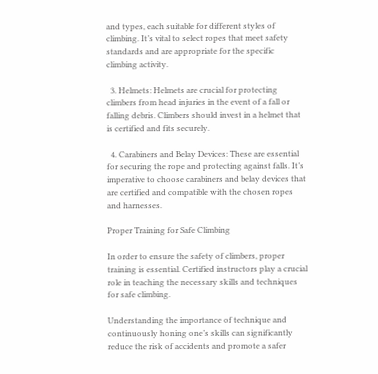and types, each suitable for different styles of climbing. It’s vital to select ropes that meet safety standards and are appropriate for the specific climbing activity.

  3. Helmets: Helmets are crucial for protecting climbers from head injuries in the event of a fall or falling debris. Climbers should invest in a helmet that is certified and fits securely.

  4. Carabiners and Belay Devices: These are essential for securing the rope and protecting against falls. It’s imperative to choose carabiners and belay devices that are certified and compatible with the chosen ropes and harnesses.

Proper Training for Safe Climbing

In order to ensure the safety of climbers, proper training is essential. Certified instructors play a crucial role in teaching the necessary skills and techniques for safe climbing.

Understanding the importance of technique and continuously honing one’s skills can significantly reduce the risk of accidents and promote a safer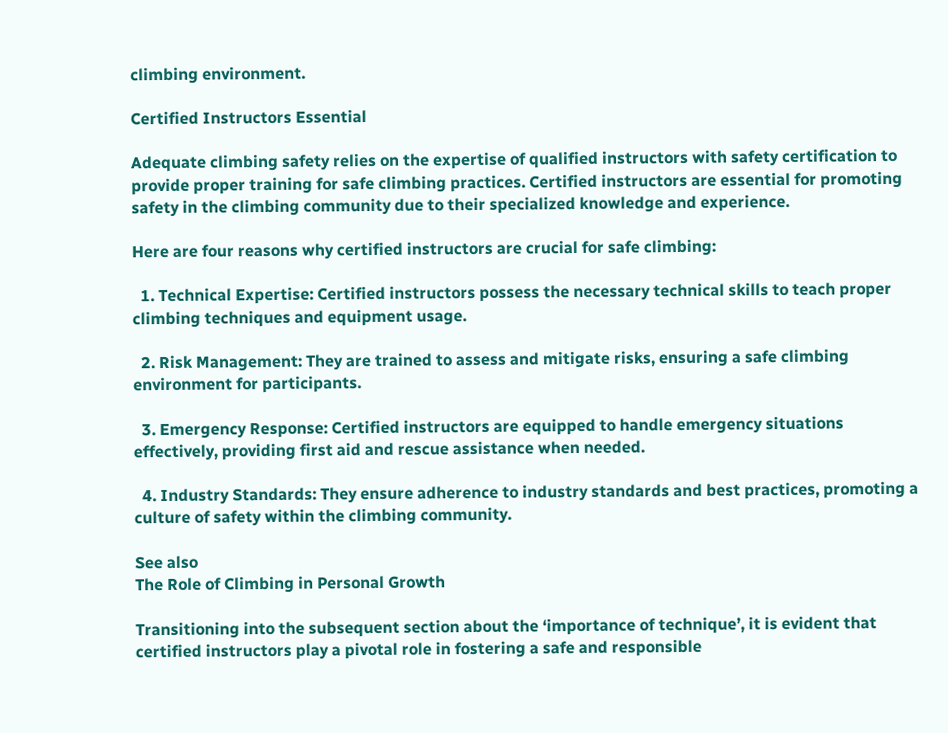climbing environment.

Certified Instructors Essential

Adequate climbing safety relies on the expertise of qualified instructors with safety certification to provide proper training for safe climbing practices. Certified instructors are essential for promoting safety in the climbing community due to their specialized knowledge and experience.

Here are four reasons why certified instructors are crucial for safe climbing:

  1. Technical Expertise: Certified instructors possess the necessary technical skills to teach proper climbing techniques and equipment usage.

  2. Risk Management: They are trained to assess and mitigate risks, ensuring a safe climbing environment for participants.

  3. Emergency Response: Certified instructors are equipped to handle emergency situations effectively, providing first aid and rescue assistance when needed.

  4. Industry Standards: They ensure adherence to industry standards and best practices, promoting a culture of safety within the climbing community.

See also
The Role of Climbing in Personal Growth

Transitioning into the subsequent section about the ‘importance of technique’, it is evident that certified instructors play a pivotal role in fostering a safe and responsible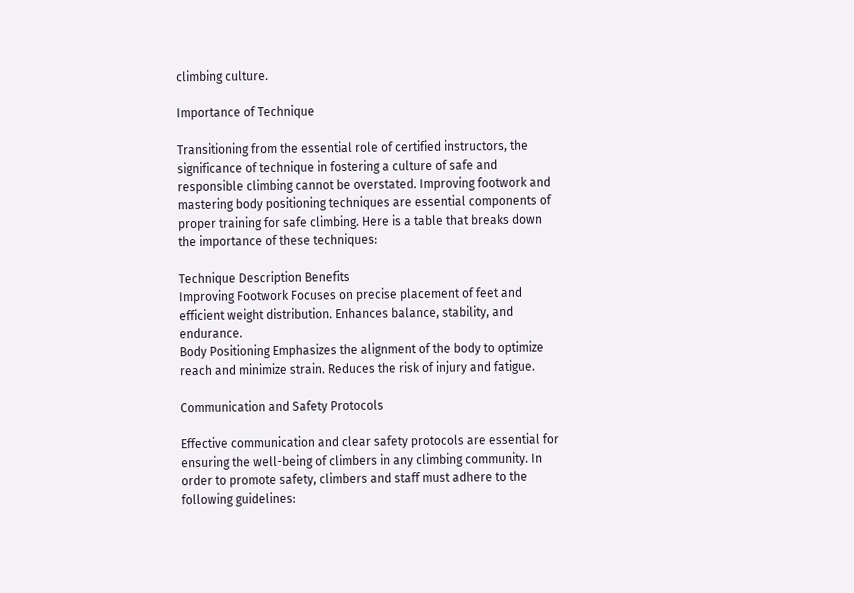climbing culture.

Importance of Technique

Transitioning from the essential role of certified instructors, the significance of technique in fostering a culture of safe and responsible climbing cannot be overstated. Improving footwork and mastering body positioning techniques are essential components of proper training for safe climbing. Here is a table that breaks down the importance of these techniques:

Technique Description Benefits
Improving Footwork Focuses on precise placement of feet and efficient weight distribution. Enhances balance, stability, and endurance.
Body Positioning Emphasizes the alignment of the body to optimize reach and minimize strain. Reduces the risk of injury and fatigue.

Communication and Safety Protocols

Effective communication and clear safety protocols are essential for ensuring the well-being of climbers in any climbing community. In order to promote safety, climbers and staff must adhere to the following guidelines: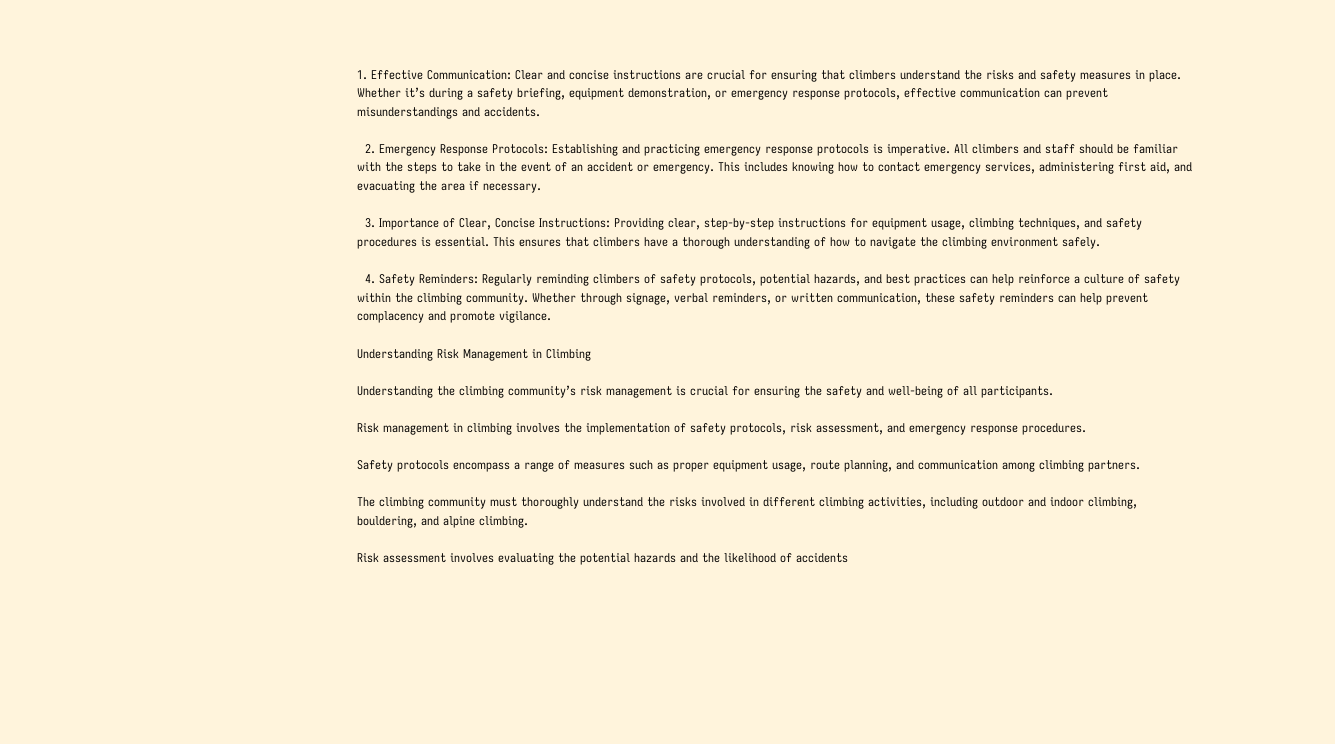1. Effective Communication: Clear and concise instructions are crucial for ensuring that climbers understand the risks and safety measures in place. Whether it’s during a safety briefing, equipment demonstration, or emergency response protocols, effective communication can prevent misunderstandings and accidents.

  2. Emergency Response Protocols: Establishing and practicing emergency response protocols is imperative. All climbers and staff should be familiar with the steps to take in the event of an accident or emergency. This includes knowing how to contact emergency services, administering first aid, and evacuating the area if necessary.

  3. Importance of Clear, Concise Instructions: Providing clear, step-by-step instructions for equipment usage, climbing techniques, and safety procedures is essential. This ensures that climbers have a thorough understanding of how to navigate the climbing environment safely.

  4. Safety Reminders: Regularly reminding climbers of safety protocols, potential hazards, and best practices can help reinforce a culture of safety within the climbing community. Whether through signage, verbal reminders, or written communication, these safety reminders can help prevent complacency and promote vigilance.

Understanding Risk Management in Climbing

Understanding the climbing community’s risk management is crucial for ensuring the safety and well-being of all participants.

Risk management in climbing involves the implementation of safety protocols, risk assessment, and emergency response procedures.

Safety protocols encompass a range of measures such as proper equipment usage, route planning, and communication among climbing partners.

The climbing community must thoroughly understand the risks involved in different climbing activities, including outdoor and indoor climbing, bouldering, and alpine climbing.

Risk assessment involves evaluating the potential hazards and the likelihood of accidents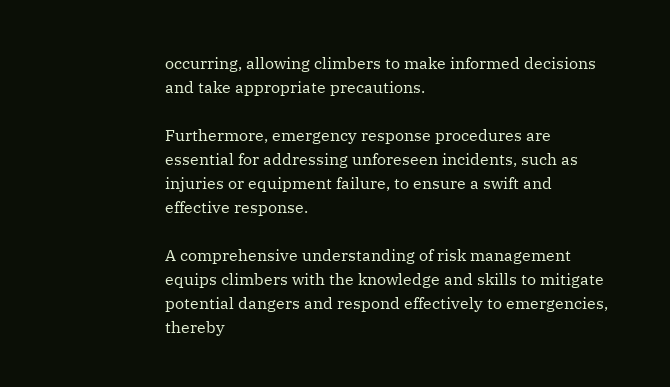occurring, allowing climbers to make informed decisions and take appropriate precautions.

Furthermore, emergency response procedures are essential for addressing unforeseen incidents, such as injuries or equipment failure, to ensure a swift and effective response.

A comprehensive understanding of risk management equips climbers with the knowledge and skills to mitigate potential dangers and respond effectively to emergencies, thereby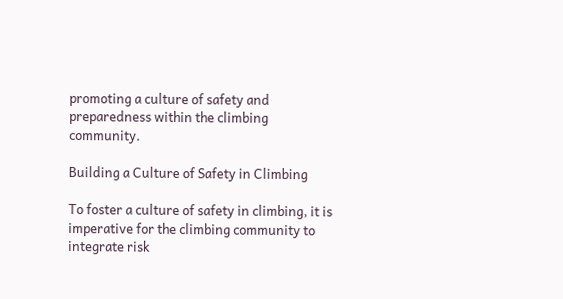promoting a culture of safety and preparedness within the climbing community.

Building a Culture of Safety in Climbing

To foster a culture of safety in climbing, it is imperative for the climbing community to integrate risk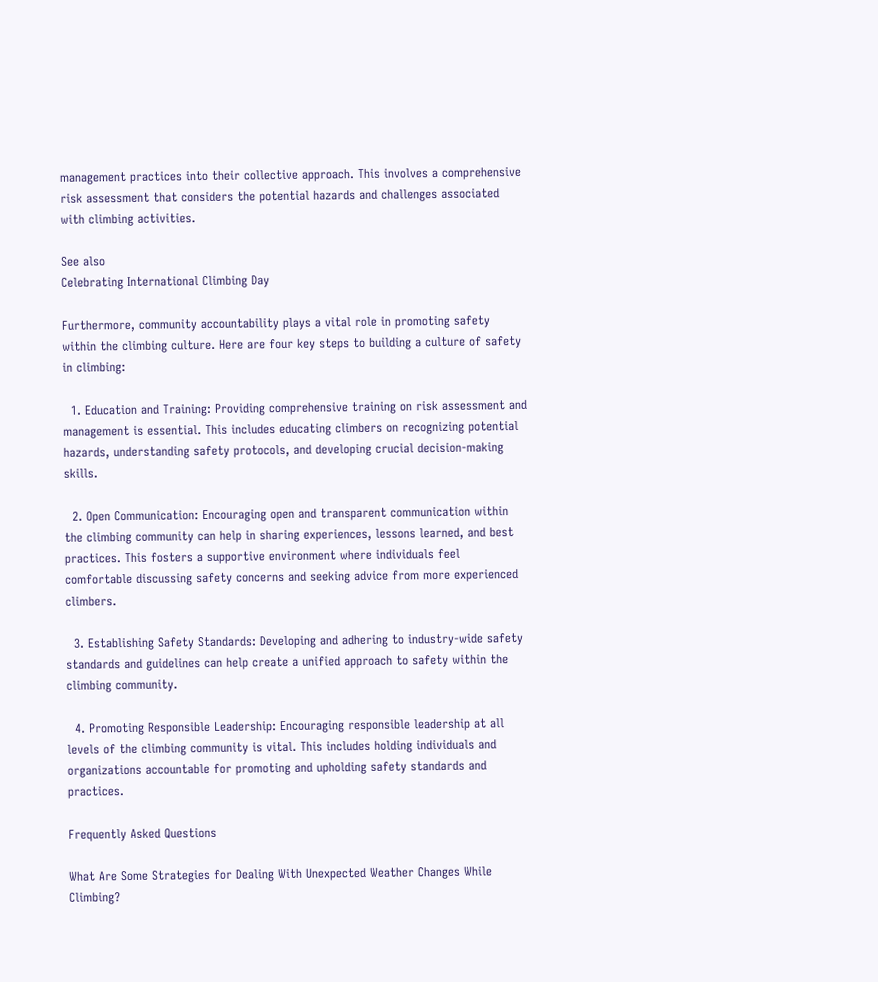management practices into their collective approach. This involves a comprehensive risk assessment that considers the potential hazards and challenges associated with climbing activities.

See also
Celebrating International Climbing Day

Furthermore, community accountability plays a vital role in promoting safety within the climbing culture. Here are four key steps to building a culture of safety in climbing:

  1. Education and Training: Providing comprehensive training on risk assessment and management is essential. This includes educating climbers on recognizing potential hazards, understanding safety protocols, and developing crucial decision-making skills.

  2. Open Communication: Encouraging open and transparent communication within the climbing community can help in sharing experiences, lessons learned, and best practices. This fosters a supportive environment where individuals feel comfortable discussing safety concerns and seeking advice from more experienced climbers.

  3. Establishing Safety Standards: Developing and adhering to industry-wide safety standards and guidelines can help create a unified approach to safety within the climbing community.

  4. Promoting Responsible Leadership: Encouraging responsible leadership at all levels of the climbing community is vital. This includes holding individuals and organizations accountable for promoting and upholding safety standards and practices.

Frequently Asked Questions

What Are Some Strategies for Dealing With Unexpected Weather Changes While Climbing?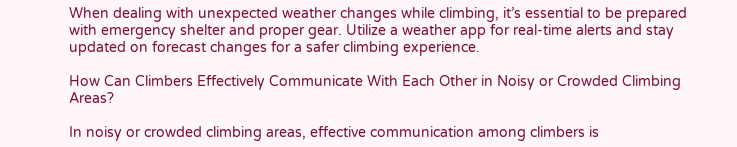When dealing with unexpected weather changes while climbing, it’s essential to be prepared with emergency shelter and proper gear. Utilize a weather app for real-time alerts and stay updated on forecast changes for a safer climbing experience.

How Can Climbers Effectively Communicate With Each Other in Noisy or Crowded Climbing Areas?

In noisy or crowded climbing areas, effective communication among climbers is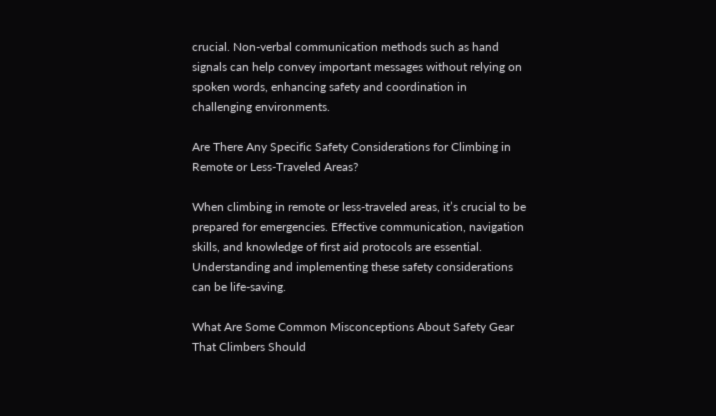crucial. Non-verbal communication methods such as hand signals can help convey important messages without relying on spoken words, enhancing safety and coordination in challenging environments.

Are There Any Specific Safety Considerations for Climbing in Remote or Less-Traveled Areas?

When climbing in remote or less-traveled areas, it’s crucial to be prepared for emergencies. Effective communication, navigation skills, and knowledge of first aid protocols are essential. Understanding and implementing these safety considerations can be life-saving.

What Are Some Common Misconceptions About Safety Gear That Climbers Should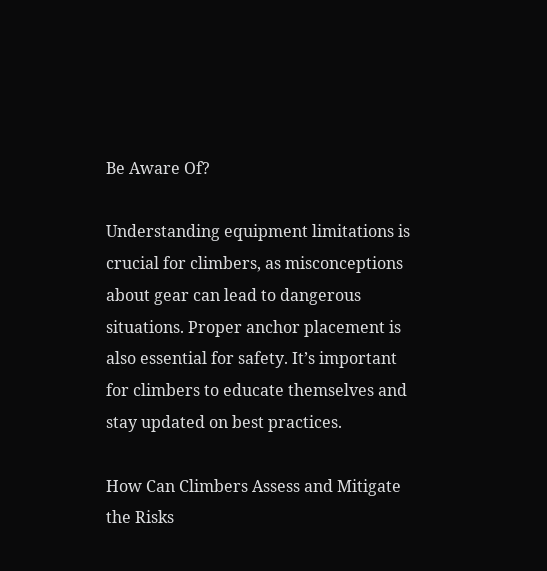Be Aware Of?

Understanding equipment limitations is crucial for climbers, as misconceptions about gear can lead to dangerous situations. Proper anchor placement is also essential for safety. It’s important for climbers to educate themselves and stay updated on best practices.

How Can Climbers Assess and Mitigate the Risks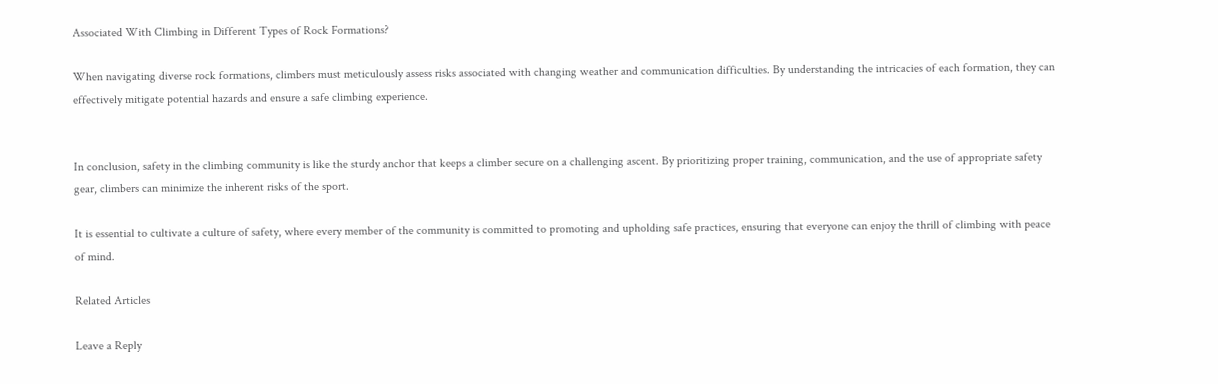Associated With Climbing in Different Types of Rock Formations?

When navigating diverse rock formations, climbers must meticulously assess risks associated with changing weather and communication difficulties. By understanding the intricacies of each formation, they can effectively mitigate potential hazards and ensure a safe climbing experience.


In conclusion, safety in the climbing community is like the sturdy anchor that keeps a climber secure on a challenging ascent. By prioritizing proper training, communication, and the use of appropriate safety gear, climbers can minimize the inherent risks of the sport.

It is essential to cultivate a culture of safety, where every member of the community is committed to promoting and upholding safe practices, ensuring that everyone can enjoy the thrill of climbing with peace of mind.

Related Articles

Leave a Reply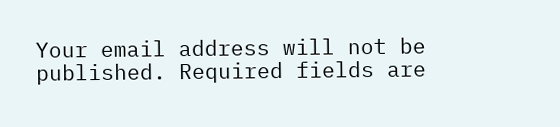Your email address will not be published. Required fields are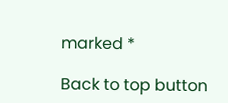marked *

Back to top button